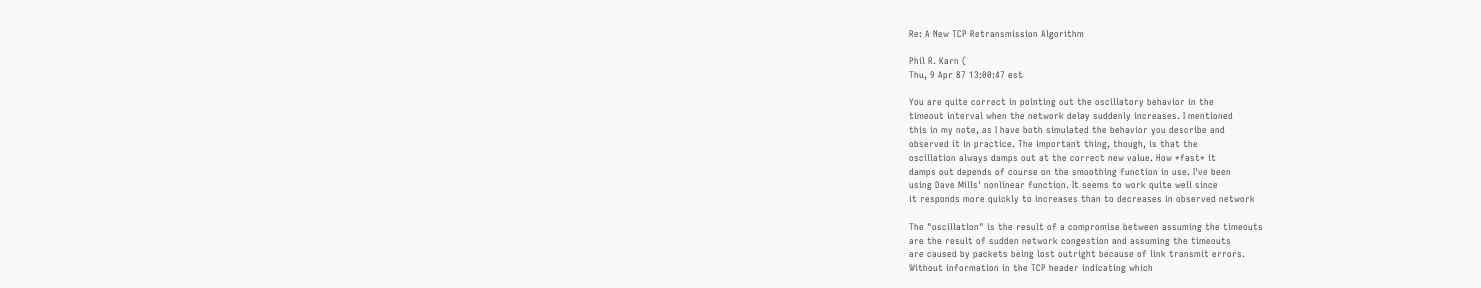Re: A New TCP Retransmission Algorithm

Phil R. Karn (
Thu, 9 Apr 87 13:00:47 est

You are quite correct in pointing out the oscillatory behavior in the
timeout interval when the network delay suddenly increases. I mentioned
this in my note, as I have both simulated the behavior you describe and
observed it in practice. The important thing, though, is that the
oscillation always damps out at the correct new value. How *fast* it
damps out depends of course on the smoothing function in use. I've been
using Dave Mills' nonlinear function. It seems to work quite well since
it responds more quickly to increases than to decreases in observed network

The "oscillation" is the result of a compromise between assuming the timeouts
are the result of sudden network congestion and assuming the timeouts
are caused by packets being lost outright because of link transmit errors.
Without information in the TCP header indicating which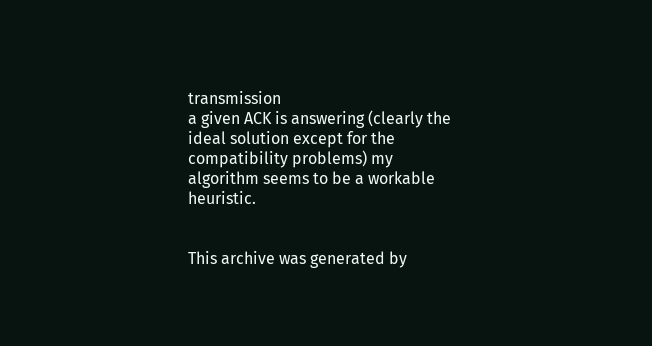transmission
a given ACK is answering (clearly the ideal solution except for the
compatibility problems) my algorithm seems to be a workable heuristic.


This archive was generated by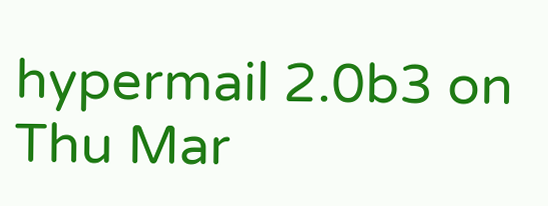hypermail 2.0b3 on Thu Mar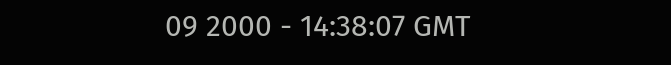09 2000 - 14:38:07 GMT